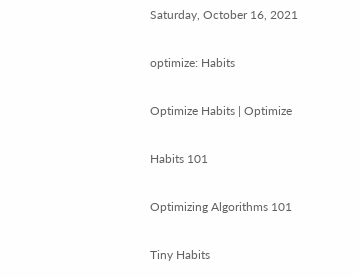Saturday, October 16, 2021

optimize: Habits

Optimize Habits | Optimize

Habits 101

Optimizing Algorithms 101

Tiny Habits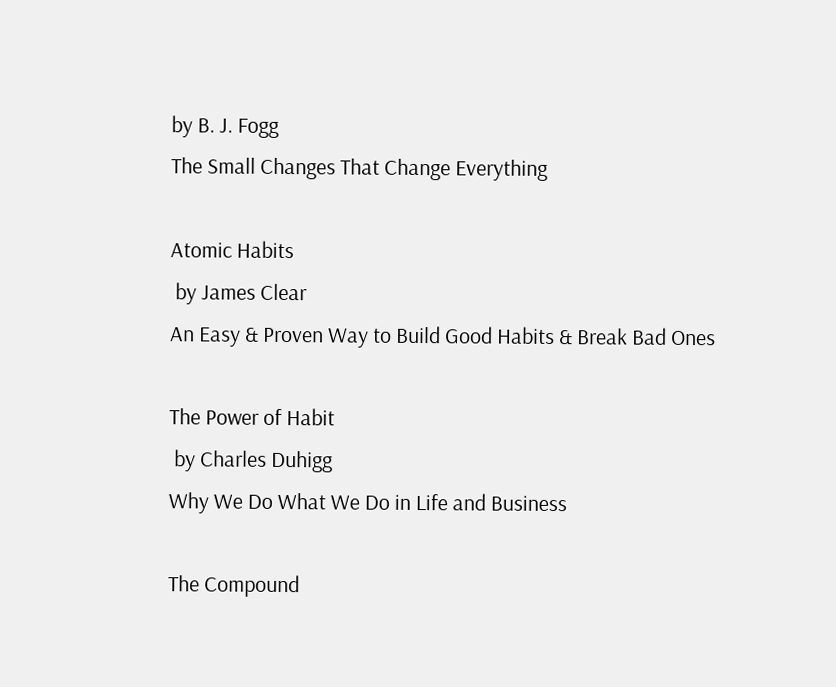by B. J. Fogg
The Small Changes That Change Everything

Atomic Habits
 by James Clear
An Easy & Proven Way to Build Good Habits & Break Bad Ones

The Power of Habit
 by Charles Duhigg
Why We Do What We Do in Life and Business

The Compound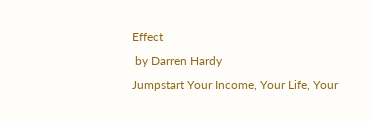Effect
 by Darren Hardy
Jumpstart Your Income, Your Life, Your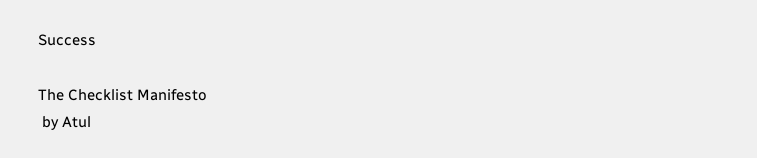Success

The Checklist Manifesto
 by Atul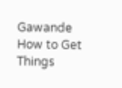Gawande
How to Get Things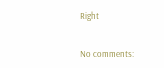Right


No comments: